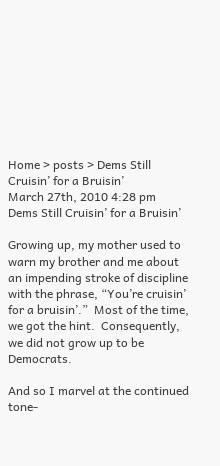Home > posts > Dems Still Cruisin’ for a Bruisin’
March 27th, 2010 4:28 pm
Dems Still Cruisin’ for a Bruisin’

Growing up, my mother used to warn my brother and me about an impending stroke of discipline with the phrase, “You’re cruisin’ for a bruisin’.”  Most of the time, we got the hint.  Consequently, we did not grow up to be Democrats.

And so I marvel at the continued tone-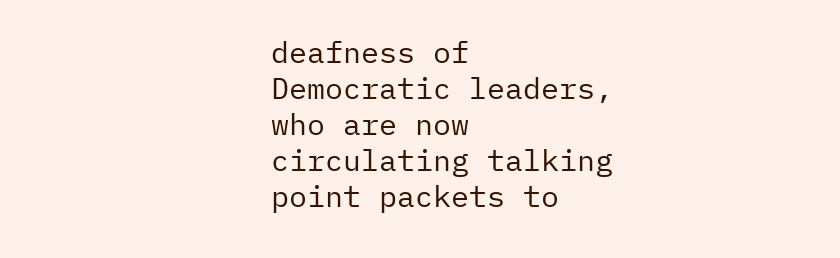deafness of Democratic leaders, who are now circulating talking point packets to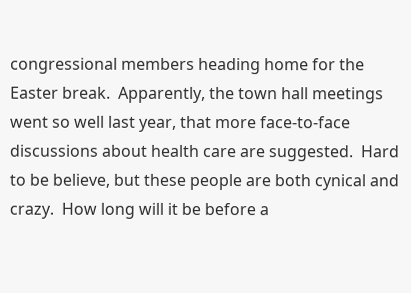congressional members heading home for the Easter break.  Apparently, the town hall meetings went so well last year, that more face-to-face discussions about health care are suggested.  Hard to be believe, but these people are both cynical and crazy.  How long will it be before a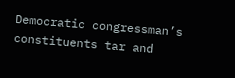Democratic congressman’s constituents tar and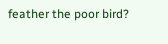feather the poor bird?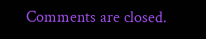Comments are closed.